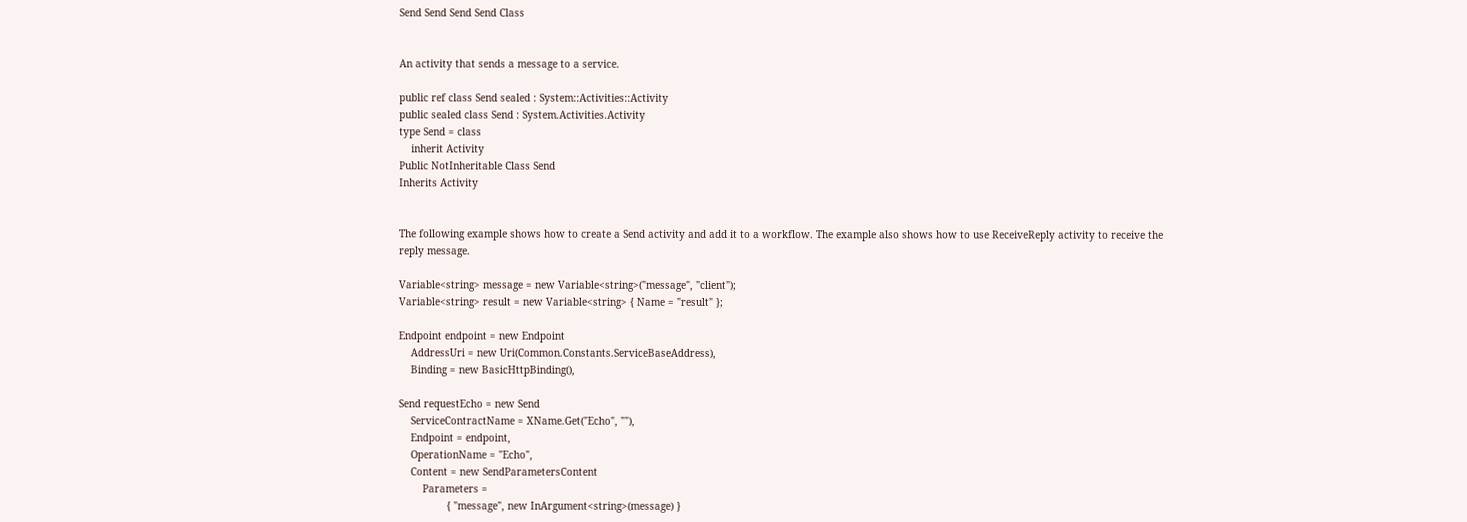Send Send Send Send Class


An activity that sends a message to a service.

public ref class Send sealed : System::Activities::Activity
public sealed class Send : System.Activities.Activity
type Send = class
    inherit Activity
Public NotInheritable Class Send
Inherits Activity


The following example shows how to create a Send activity and add it to a workflow. The example also shows how to use ReceiveReply activity to receive the reply message.

Variable<string> message = new Variable<string>("message", "client");
Variable<string> result = new Variable<string> { Name = "result" };

Endpoint endpoint = new Endpoint
    AddressUri = new Uri(Common.Constants.ServiceBaseAddress),
    Binding = new BasicHttpBinding(),

Send requestEcho = new Send
    ServiceContractName = XName.Get("Echo", ""),
    Endpoint = endpoint,
    OperationName = "Echo",
    Content = new SendParametersContent
        Parameters =
                { "message", new InArgument<string>(message) }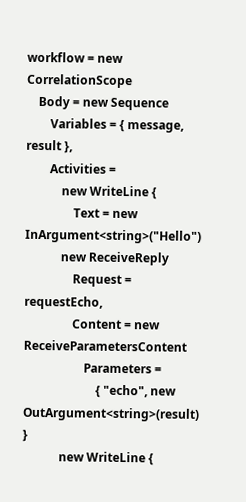workflow = new CorrelationScope
    Body = new Sequence
        Variables = { message, result },
        Activities =
            new WriteLine {
                Text = new InArgument<string>("Hello")
            new ReceiveReply
                Request = requestEcho,
                Content = new ReceiveParametersContent
                    Parameters =
                        { "echo", new OutArgument<string>(result) }
            new WriteLine {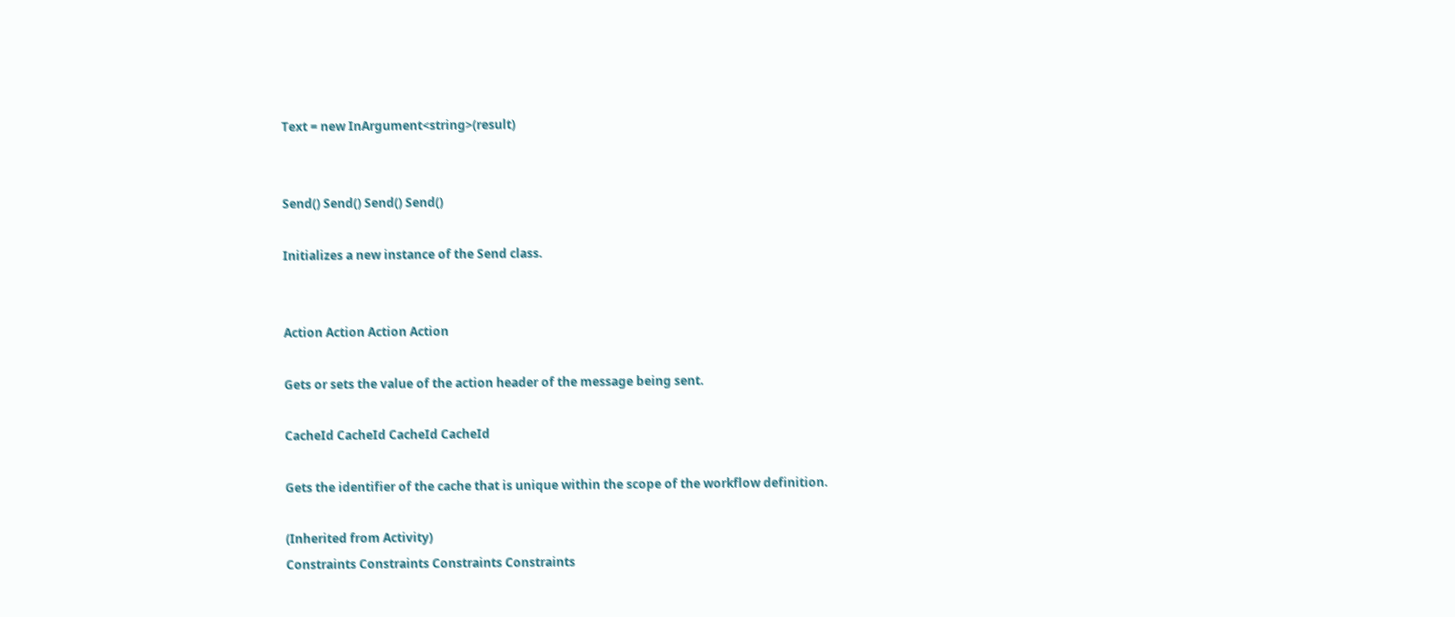Text = new InArgument<string>(result)


Send() Send() Send() Send()

Initializes a new instance of the Send class.


Action Action Action Action

Gets or sets the value of the action header of the message being sent.

CacheId CacheId CacheId CacheId

Gets the identifier of the cache that is unique within the scope of the workflow definition.

(Inherited from Activity)
Constraints Constraints Constraints Constraints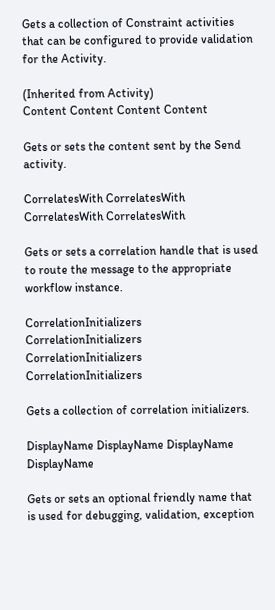Gets a collection of Constraint activities that can be configured to provide validation for the Activity.

(Inherited from Activity)
Content Content Content Content

Gets or sets the content sent by the Send activity.

CorrelatesWith CorrelatesWith CorrelatesWith CorrelatesWith

Gets or sets a correlation handle that is used to route the message to the appropriate workflow instance.

CorrelationInitializers CorrelationInitializers CorrelationInitializers CorrelationInitializers

Gets a collection of correlation initializers.

DisplayName DisplayName DisplayName DisplayName

Gets or sets an optional friendly name that is used for debugging, validation, exception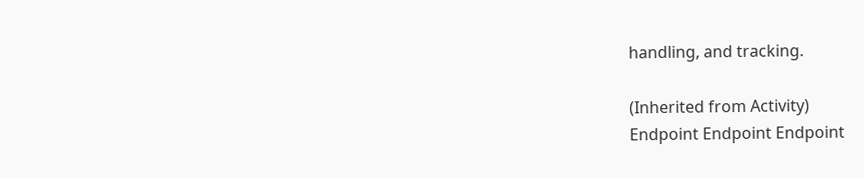handling, and tracking.

(Inherited from Activity)
Endpoint Endpoint Endpoint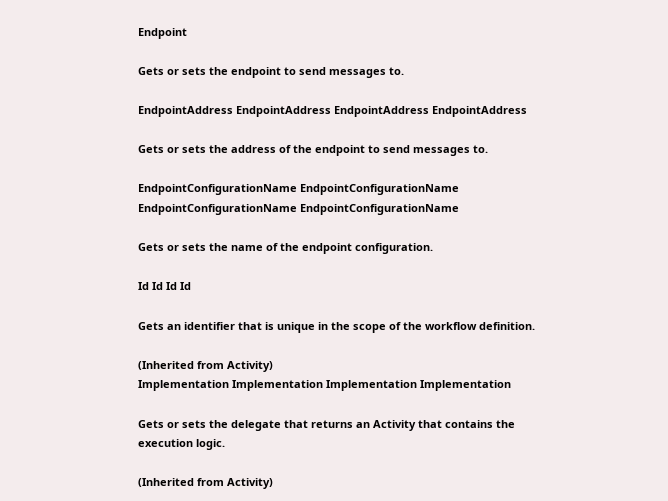Endpoint

Gets or sets the endpoint to send messages to.

EndpointAddress EndpointAddress EndpointAddress EndpointAddress

Gets or sets the address of the endpoint to send messages to.

EndpointConfigurationName EndpointConfigurationName EndpointConfigurationName EndpointConfigurationName

Gets or sets the name of the endpoint configuration.

Id Id Id Id

Gets an identifier that is unique in the scope of the workflow definition.

(Inherited from Activity)
Implementation Implementation Implementation Implementation

Gets or sets the delegate that returns an Activity that contains the execution logic.

(Inherited from Activity)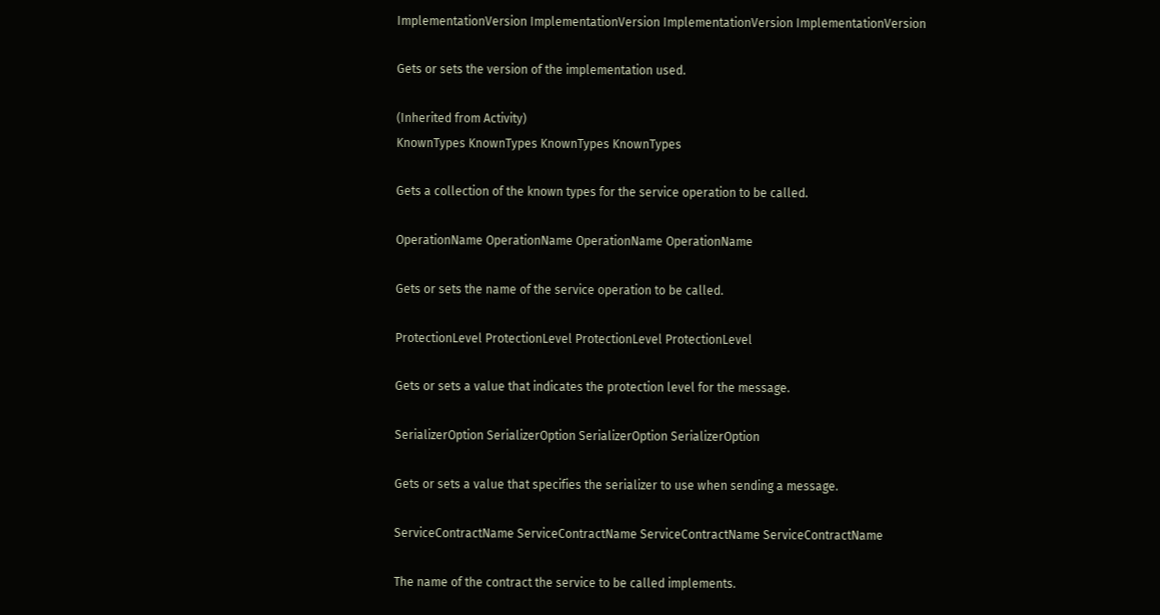ImplementationVersion ImplementationVersion ImplementationVersion ImplementationVersion

Gets or sets the version of the implementation used.

(Inherited from Activity)
KnownTypes KnownTypes KnownTypes KnownTypes

Gets a collection of the known types for the service operation to be called.

OperationName OperationName OperationName OperationName

Gets or sets the name of the service operation to be called.

ProtectionLevel ProtectionLevel ProtectionLevel ProtectionLevel

Gets or sets a value that indicates the protection level for the message.

SerializerOption SerializerOption SerializerOption SerializerOption

Gets or sets a value that specifies the serializer to use when sending a message.

ServiceContractName ServiceContractName ServiceContractName ServiceContractName

The name of the contract the service to be called implements.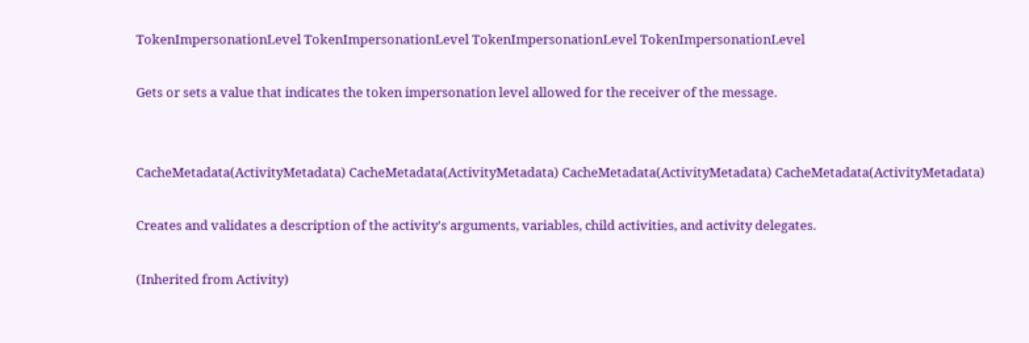TokenImpersonationLevel TokenImpersonationLevel TokenImpersonationLevel TokenImpersonationLevel

Gets or sets a value that indicates the token impersonation level allowed for the receiver of the message.


CacheMetadata(ActivityMetadata) CacheMetadata(ActivityMetadata) CacheMetadata(ActivityMetadata) CacheMetadata(ActivityMetadata)

Creates and validates a description of the activity's arguments, variables, child activities, and activity delegates.

(Inherited from Activity)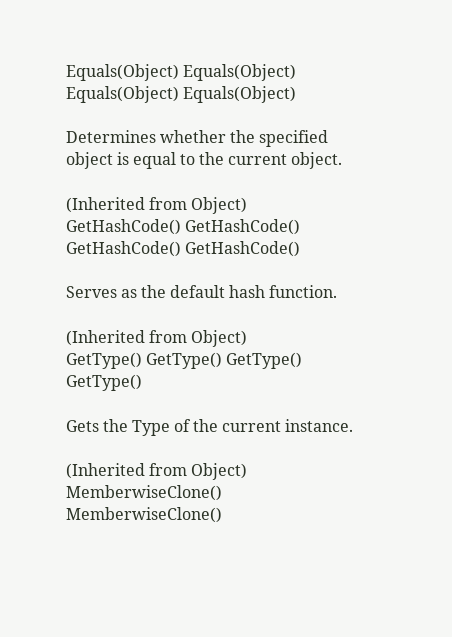Equals(Object) Equals(Object) Equals(Object) Equals(Object)

Determines whether the specified object is equal to the current object.

(Inherited from Object)
GetHashCode() GetHashCode() GetHashCode() GetHashCode()

Serves as the default hash function.

(Inherited from Object)
GetType() GetType() GetType() GetType()

Gets the Type of the current instance.

(Inherited from Object)
MemberwiseClone() MemberwiseClone()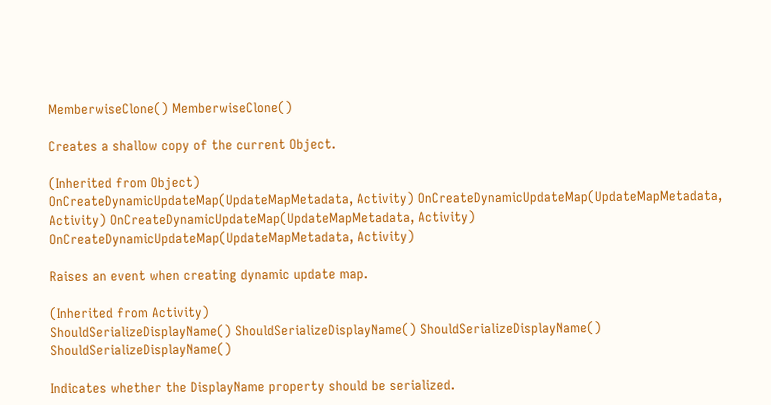MemberwiseClone() MemberwiseClone()

Creates a shallow copy of the current Object.

(Inherited from Object)
OnCreateDynamicUpdateMap(UpdateMapMetadata, Activity) OnCreateDynamicUpdateMap(UpdateMapMetadata, Activity) OnCreateDynamicUpdateMap(UpdateMapMetadata, Activity) OnCreateDynamicUpdateMap(UpdateMapMetadata, Activity)

Raises an event when creating dynamic update map.

(Inherited from Activity)
ShouldSerializeDisplayName() ShouldSerializeDisplayName() ShouldSerializeDisplayName() ShouldSerializeDisplayName()

Indicates whether the DisplayName property should be serialized.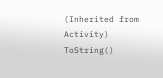(Inherited from Activity)
ToString()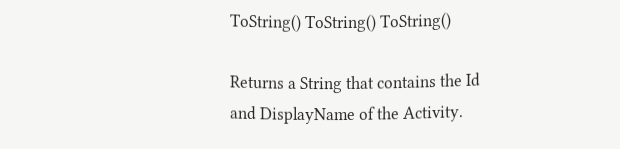ToString() ToString() ToString()

Returns a String that contains the Id and DisplayName of the Activity.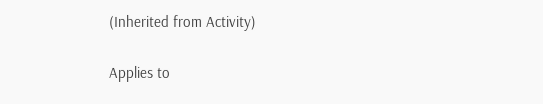(Inherited from Activity)

Applies to